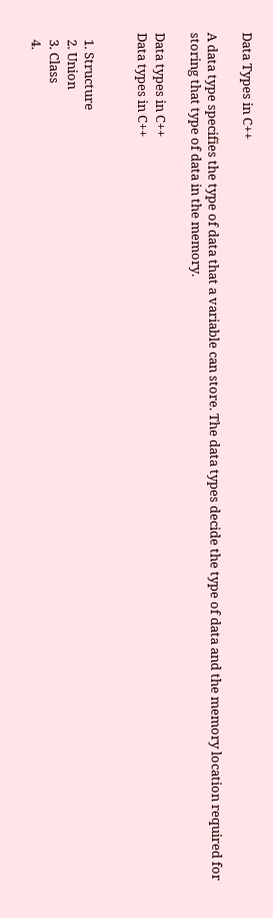Data Types in C++

A data type specifies the type of data that a variable can store. The data types decide the type of data and the memory location required for storing that type of data in the memory.

Data types in C++
Data types in C++


  1. Structure
  2. Union
  3. Class
  4.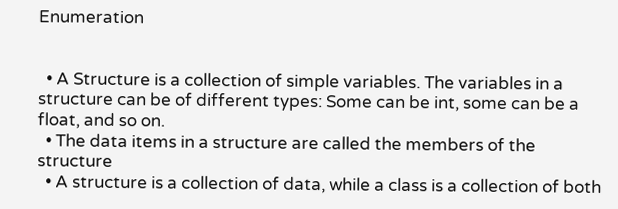Enumeration


  • A Structure is a collection of simple variables. The variables in a structure can be of different types: Some can be int, some can be a float, and so on.
  • The data items in a structure are called the members of the structure
  • A structure is a collection of data, while a class is a collection of both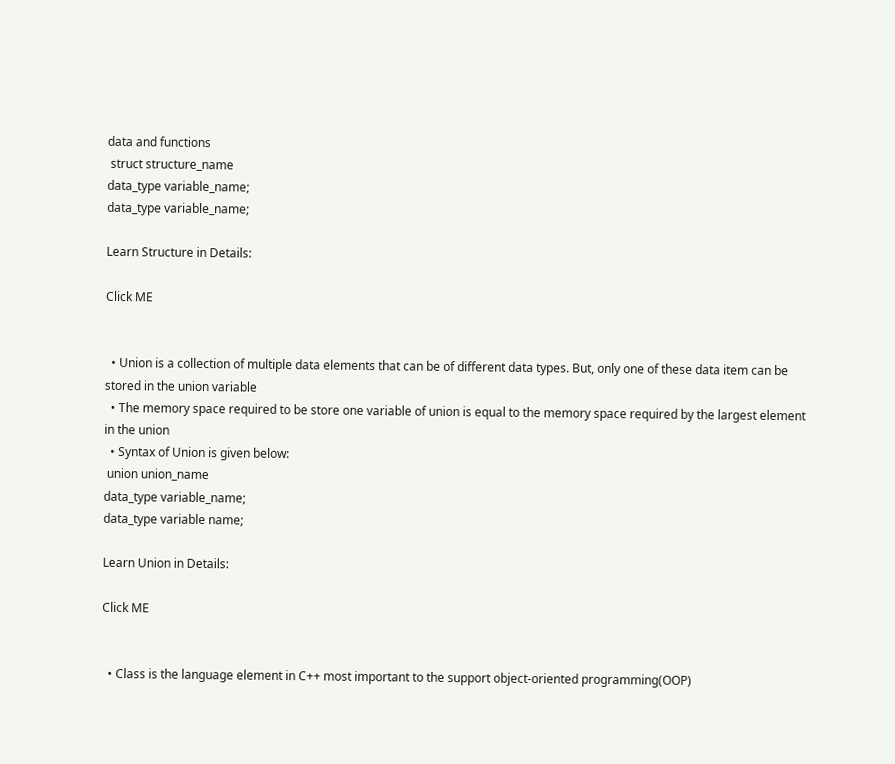data and functions
 struct structure_name
data_type variable_name;
data_type variable_name;

Learn Structure in Details:

Click ME


  • Union is a collection of multiple data elements that can be of different data types. But, only one of these data item can be stored in the union variable
  • The memory space required to be store one variable of union is equal to the memory space required by the largest element in the union
  • Syntax of Union is given below:
 union union_name
data_type variable_name;
data_type variable name;

Learn Union in Details:

Click ME


  • Class is the language element in C++ most important to the support object-oriented programming(OOP)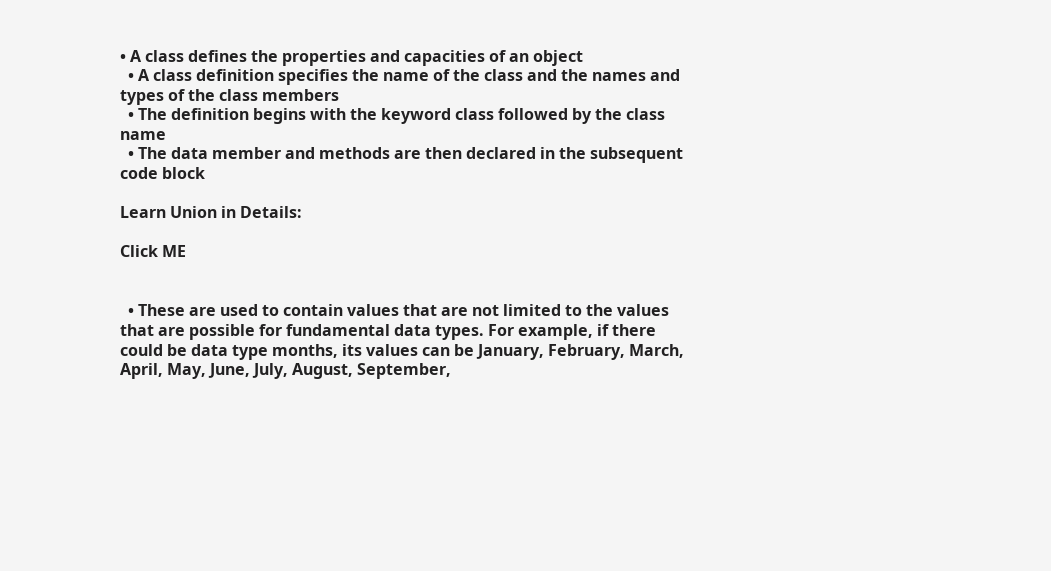• A class defines the properties and capacities of an object
  • A class definition specifies the name of the class and the names and types of the class members
  • The definition begins with the keyword class followed by the class name
  • The data member and methods are then declared in the subsequent code block

Learn Union in Details:

Click ME


  • These are used to contain values that are not limited to the values that are possible for fundamental data types. For example, if there could be data type months, its values can be January, February, March, April, May, June, July, August, September,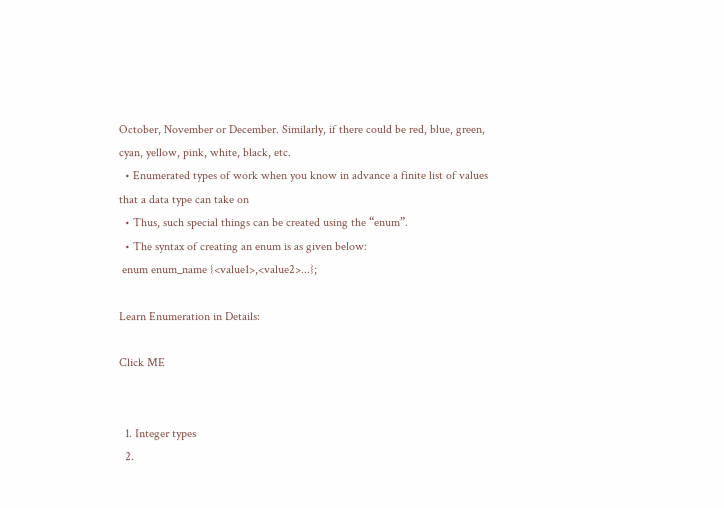October, November or December. Similarly, if there could be red, blue, green, cyan, yellow, pink, white, black, etc.
  • Enumerated types of work when you know in advance a finite list of values that a data type can take on
  • Thus, such special things can be created using the “enum”.
  • The syntax of creating an enum is as given below:
 enum enum_name {<value1>,<value2>...};

Learn Enumeration in Details:

Click ME


  1. Integer types
  2.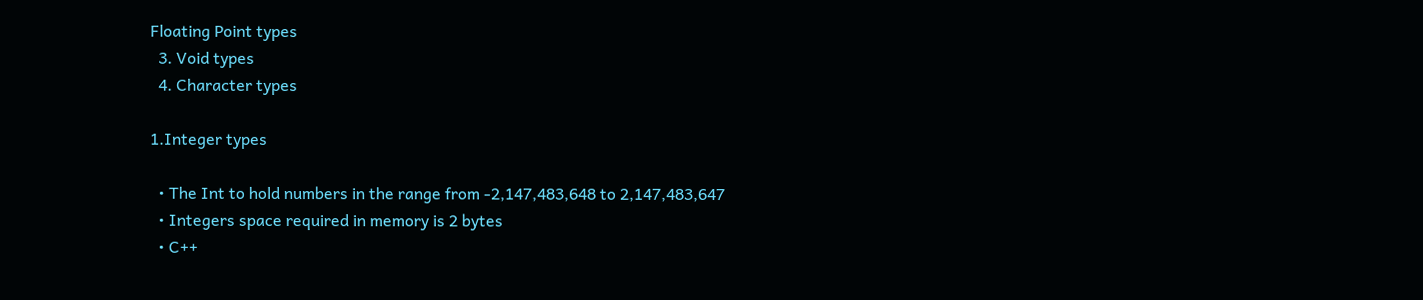Floating Point types
  3. Void types
  4. Character types

1.Integer types

  • The Int to hold numbers in the range from -2,147,483,648 to 2,147,483,647
  • Integers space required in memory is 2 bytes
  • C++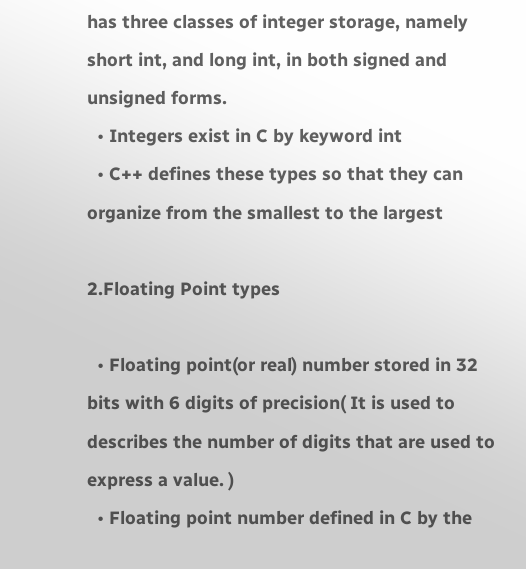has three classes of integer storage, namely short int, and long int, in both signed and unsigned forms.
  • Integers exist in C by keyword int
  • C++ defines these types so that they can organize from the smallest to the largest

2.Floating Point types

  • Floating point(or real) number stored in 32 bits with 6 digits of precision( It is used to describes the number of digits that are used to express a value. )
  • Floating point number defined in C by the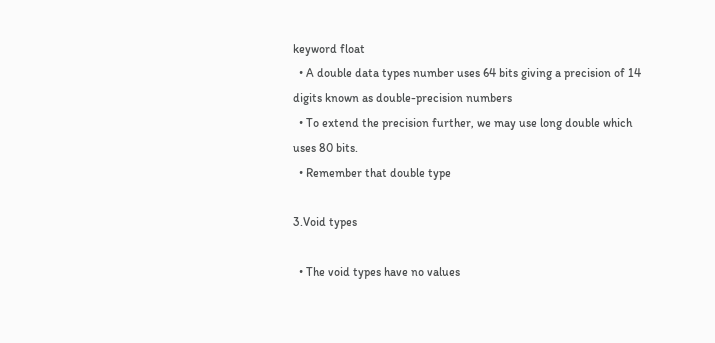keyword float
  • A double data types number uses 64 bits giving a precision of 14 digits known as double-precision numbers
  • To extend the precision further, we may use long double which uses 80 bits.
  • Remember that double type

3.Void types

  • The void types have no values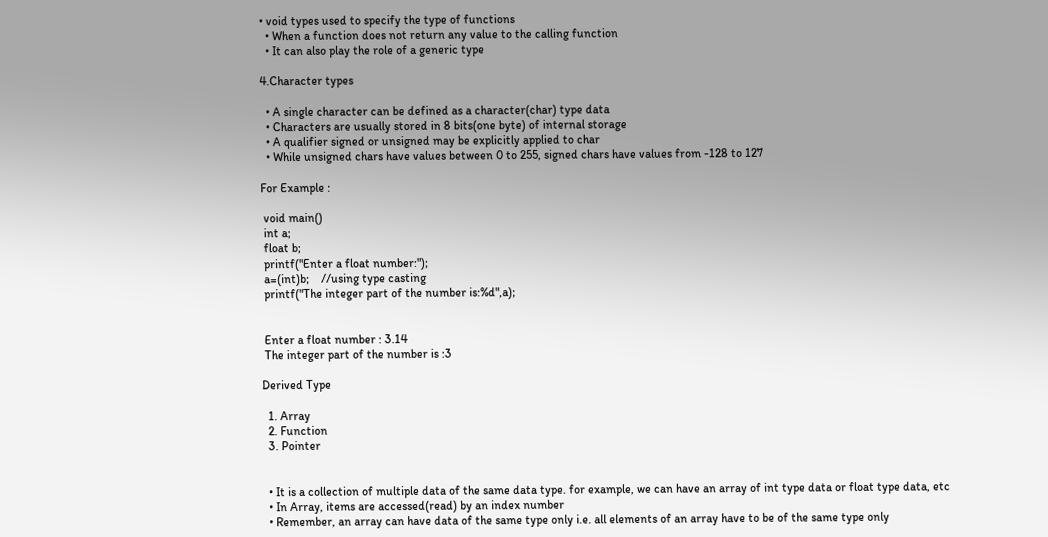• void types used to specify the type of functions
  • When a function does not return any value to the calling function
  • It can also play the role of a generic type

4.Character types

  • A single character can be defined as a character(char) type data
  • Characters are usually stored in 8 bits(one byte) of internal storage
  • A qualifier signed or unsigned may be explicitly applied to char
  • While unsigned chars have values between 0 to 255, signed chars have values from -128 to 127

For Example :

 void main()
 int a;
 float b;
 printf("Enter a float number:");
 a=(int)b;    //using type casting
 printf("The integer part of the number is:%d",a);


 Enter a float number : 3.14
 The integer part of the number is :3

Derived Type

  1. Array
  2. Function
  3. Pointer


  • It is a collection of multiple data of the same data type. for example, we can have an array of int type data or float type data, etc
  • In Array, items are accessed(read) by an index number
  • Remember, an array can have data of the same type only i.e. all elements of an array have to be of the same type only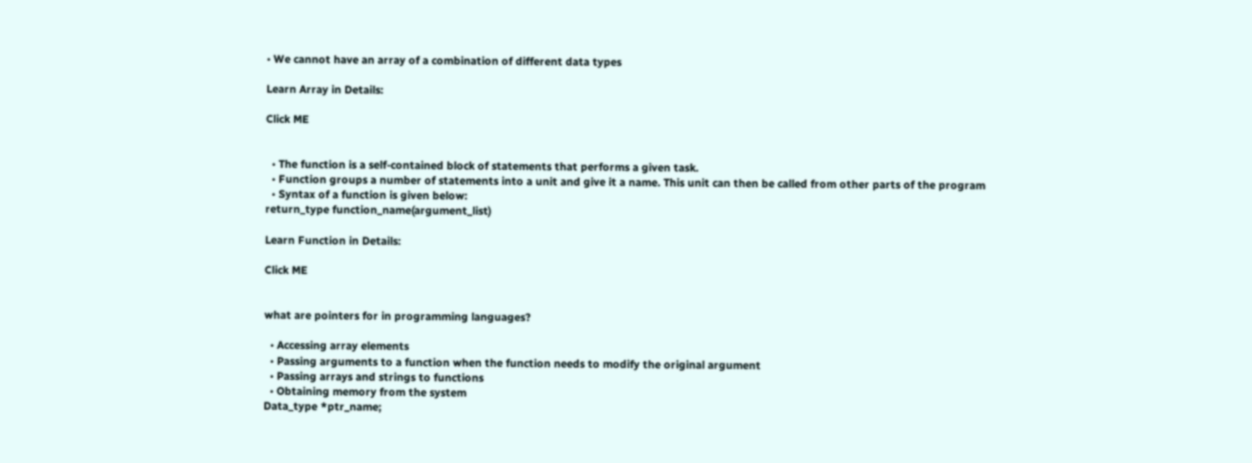• We cannot have an array of a combination of different data types

Learn Array in Details:

Click ME


  • The function is a self-contained block of statements that performs a given task.
  • Function groups a number of statements into a unit and give it a name. This unit can then be called from other parts of the program
  • Syntax of a function is given below:
return_type function_name(argument_list)

Learn Function in Details:

Click ME


what are pointers for in programming languages?

  • Accessing array elements
  • Passing arguments to a function when the function needs to modify the original argument
  • Passing arrays and strings to functions
  • Obtaining memory from the system
Data_type *ptr_name;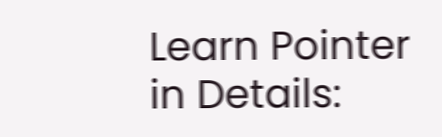Learn Pointer in Details: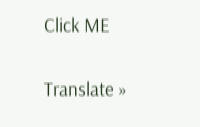Click ME

Translate »